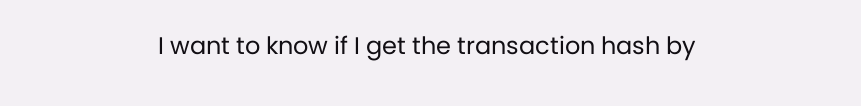I want to know if I get the transaction hash by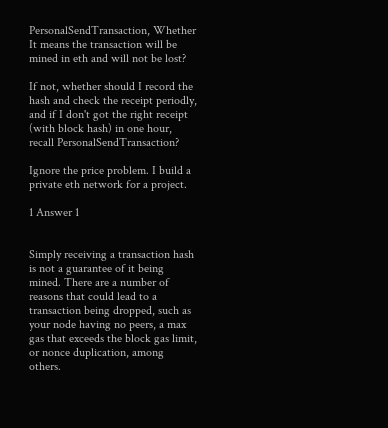PersonalSendTransaction, Whether It means the transaction will be mined in eth and will not be lost?

If not, whether should I record the hash and check the receipt periodly, and if I don't got the right receipt (with block hash) in one hour, recall PersonalSendTransaction?

Ignore the price problem. I build a private eth network for a project.

1 Answer 1


Simply receiving a transaction hash is not a guarantee of it being mined. There are a number of reasons that could lead to a transaction being dropped, such as your node having no peers, a max gas that exceeds the block gas limit, or nonce duplication, among others.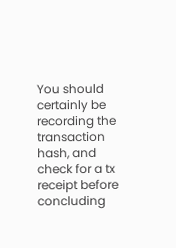You should certainly be recording the transaction hash, and check for a tx receipt before concluding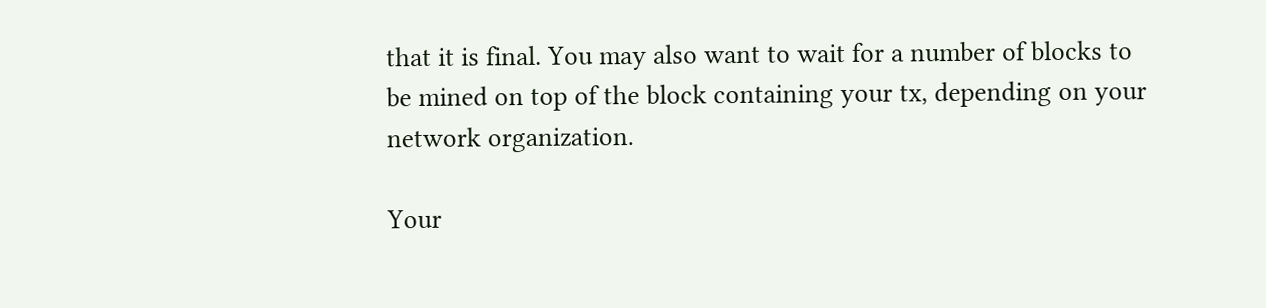that it is final. You may also want to wait for a number of blocks to be mined on top of the block containing your tx, depending on your network organization.

Your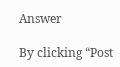Answer

By clicking “Post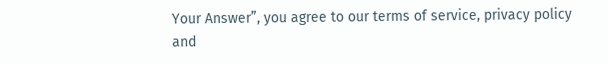Your Answer”, you agree to our terms of service, privacy policy and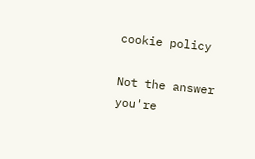cookie policy

Not the answer you're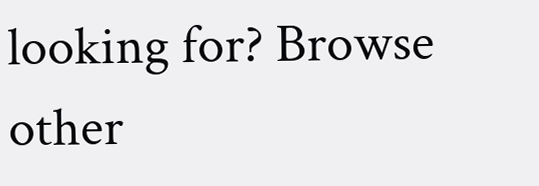looking for? Browse other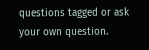questions tagged or ask your own question.